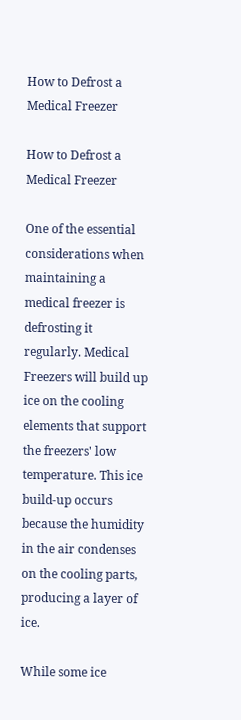How to Defrost a Medical Freezer

How to Defrost a Medical Freezer

One of the essential considerations when maintaining a medical freezer is defrosting it regularly. Medical Freezers will build up ice on the cooling elements that support the freezers' low temperature. This ice build-up occurs because the humidity in the air condenses on the cooling parts, producing a layer of ice.

While some ice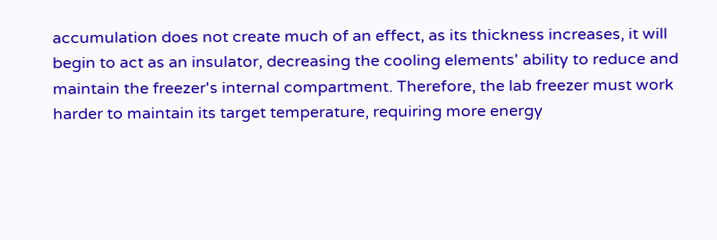accumulation does not create much of an effect, as its thickness increases, it will begin to act as an insulator, decreasing the cooling elements' ability to reduce and maintain the freezer's internal compartment. Therefore, the lab freezer must work harder to maintain its target temperature, requiring more energy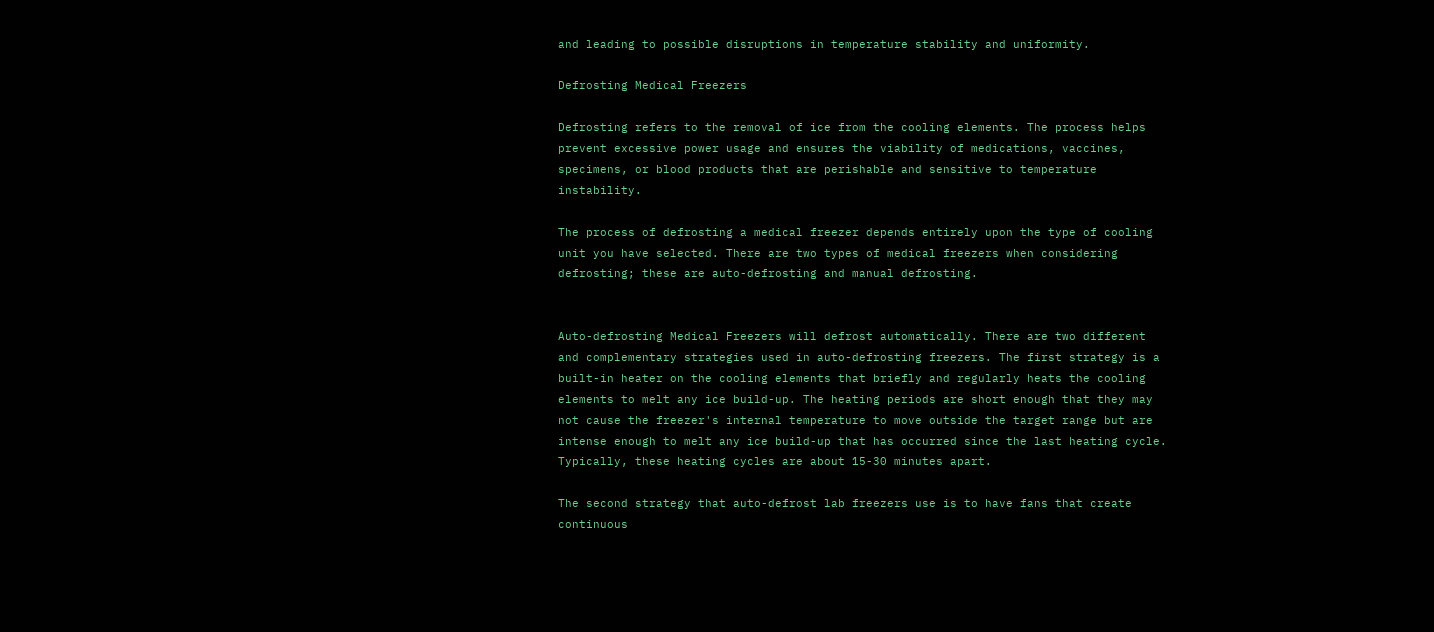and leading to possible disruptions in temperature stability and uniformity.

Defrosting Medical Freezers

Defrosting refers to the removal of ice from the cooling elements. The process helps prevent excessive power usage and ensures the viability of medications, vaccines, specimens, or blood products that are perishable and sensitive to temperature instability.

The process of defrosting a medical freezer depends entirely upon the type of cooling unit you have selected. There are two types of medical freezers when considering defrosting; these are auto-defrosting and manual defrosting.


Auto-defrosting Medical Freezers will defrost automatically. There are two different and complementary strategies used in auto-defrosting freezers. The first strategy is a built-in heater on the cooling elements that briefly and regularly heats the cooling elements to melt any ice build-up. The heating periods are short enough that they may not cause the freezer's internal temperature to move outside the target range but are intense enough to melt any ice build-up that has occurred since the last heating cycle. Typically, these heating cycles are about 15-30 minutes apart.

The second strategy that auto-defrost lab freezers use is to have fans that create continuous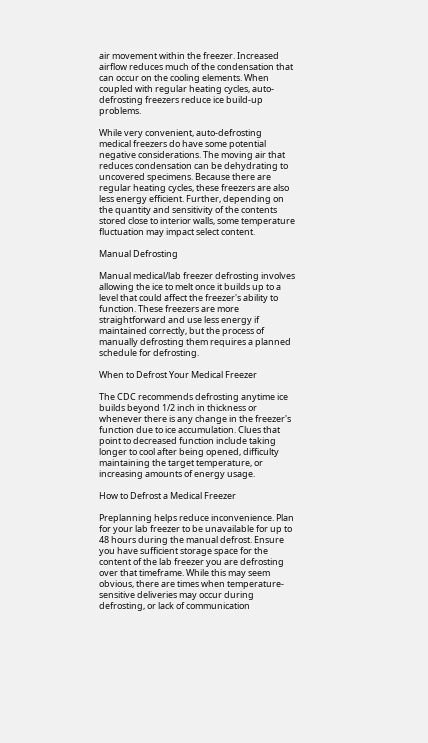air movement within the freezer. Increased airflow reduces much of the condensation that can occur on the cooling elements. When coupled with regular heating cycles, auto-defrosting freezers reduce ice build-up problems.

While very convenient, auto-defrosting medical freezers do have some potential negative considerations. The moving air that reduces condensation can be dehydrating to uncovered specimens. Because there are regular heating cycles, these freezers are also less energy efficient. Further, depending on the quantity and sensitivity of the contents stored close to interior walls, some temperature fluctuation may impact select content.

Manual Defrosting

Manual medical/lab freezer defrosting involves allowing the ice to melt once it builds up to a level that could affect the freezer's ability to function. These freezers are more straightforward and use less energy if maintained correctly, but the process of manually defrosting them requires a planned schedule for defrosting.

When to Defrost Your Medical Freezer

The CDC recommends defrosting anytime ice builds beyond 1/2 inch in thickness or whenever there is any change in the freezer's function due to ice accumulation. Clues that point to decreased function include taking longer to cool after being opened, difficulty maintaining the target temperature, or increasing amounts of energy usage.

How to Defrost a Medical Freezer

Preplanning helps reduce inconvenience. Plan for your lab freezer to be unavailable for up to 48 hours during the manual defrost. Ensure you have sufficient storage space for the content of the lab freezer you are defrosting over that timeframe. While this may seem obvious, there are times when temperature-sensitive deliveries may occur during defrosting, or lack of communication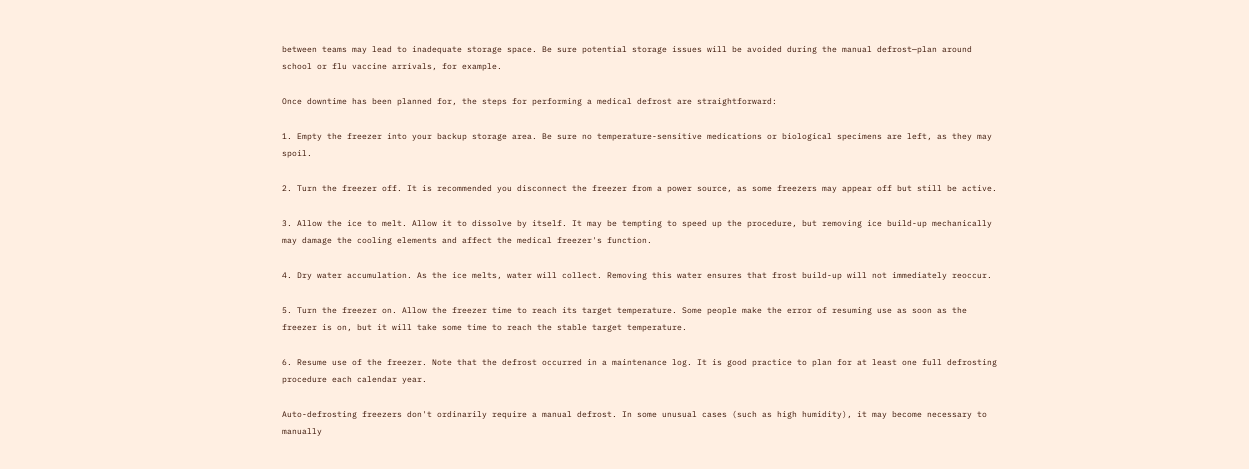between teams may lead to inadequate storage space. Be sure potential storage issues will be avoided during the manual defrost—plan around school or flu vaccine arrivals, for example.

Once downtime has been planned for, the steps for performing a medical defrost are straightforward:

1. Empty the freezer into your backup storage area. Be sure no temperature-sensitive medications or biological specimens are left, as they may spoil.

2. Turn the freezer off. It is recommended you disconnect the freezer from a power source, as some freezers may appear off but still be active.

3. Allow the ice to melt. Allow it to dissolve by itself. It may be tempting to speed up the procedure, but removing ice build-up mechanically may damage the cooling elements and affect the medical freezer's function.

4. Dry water accumulation. As the ice melts, water will collect. Removing this water ensures that frost build-up will not immediately reoccur.

5. Turn the freezer on. Allow the freezer time to reach its target temperature. Some people make the error of resuming use as soon as the freezer is on, but it will take some time to reach the stable target temperature.

6. Resume use of the freezer. Note that the defrost occurred in a maintenance log. It is good practice to plan for at least one full defrosting procedure each calendar year.

Auto-defrosting freezers don't ordinarily require a manual defrost. In some unusual cases (such as high humidity), it may become necessary to manually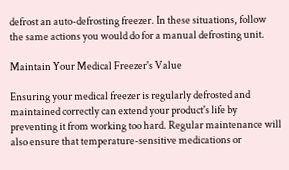defrost an auto-defrosting freezer. In these situations, follow the same actions you would do for a manual defrosting unit.

Maintain Your Medical Freezer's Value

Ensuring your medical freezer is regularly defrosted and maintained correctly can extend your product's life by preventing it from working too hard. Regular maintenance will also ensure that temperature-sensitive medications or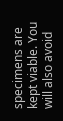specimens are kept viable. You will also avoid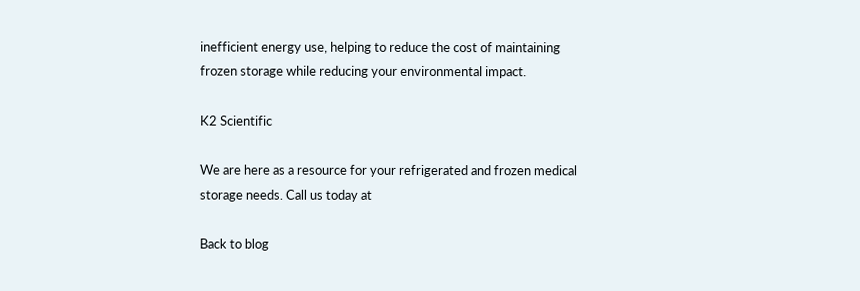inefficient energy use, helping to reduce the cost of maintaining frozen storage while reducing your environmental impact.

K2 Scientific

We are here as a resource for your refrigerated and frozen medical storage needs. Call us today at

Back to blog